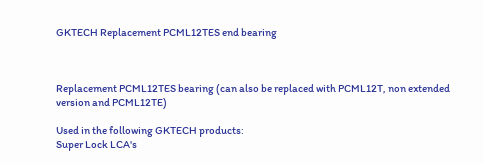GKTECH Replacement PCML12TES end bearing



Replacement PCML12TES bearing (can also be replaced with PCML12T, non extended version and PCML12TE)

Used in the following GKTECH products:
Super Lock LCA's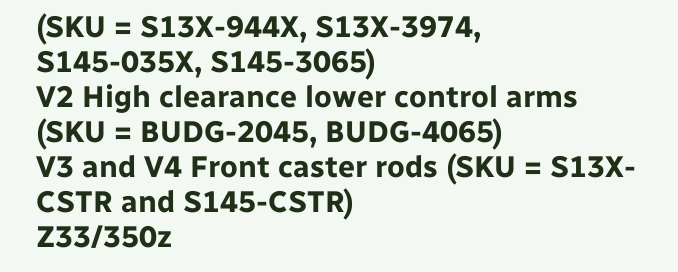(SKU = S13X-944X, S13X-3974, S145-035X, S145-3065)
V2 High clearance lower control arms (SKU = BUDG-2045, BUDG-4065)
V3 and V4 Front caster rods (SKU = S13X-CSTR and S145-CSTR)
Z33/350z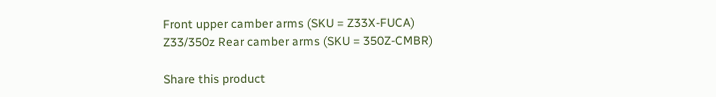Front upper camber arms (SKU = Z33X-FUCA)
Z33/350z Rear camber arms (SKU = 350Z-CMBR)

Share this product